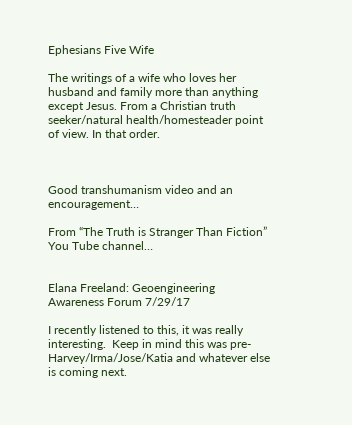Ephesians Five Wife

The writings of a wife who loves her husband and family more than anything except Jesus. From a Christian truth seeker/natural health/homesteader point of view. In that order.



Good transhumanism video and an encouragement…

From “The Truth is Stranger Than Fiction” You Tube channel…


Elana Freeland: Geoengineering Awareness Forum 7/29/17

I recently listened to this, it was really interesting.  Keep in mind this was pre-Harvey/Irma/Jose/Katia and whatever else is coming next.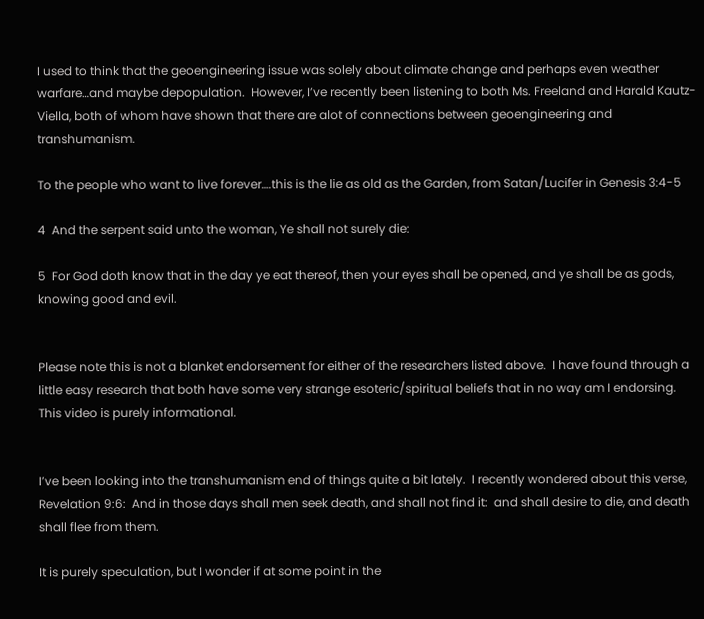I used to think that the geoengineering issue was solely about climate change and perhaps even weather warfare…and maybe depopulation.  However, I’ve recently been listening to both Ms. Freeland and Harald Kautz-Viella, both of whom have shown that there are alot of connections between geoengineering and transhumanism.

To the people who want to live forever….this is the lie as old as the Garden, from Satan/Lucifer in Genesis 3:4-5

4  And the serpent said unto the woman, Ye shall not surely die:

5  For God doth know that in the day ye eat thereof, then your eyes shall be opened, and ye shall be as gods, knowing good and evil.


Please note this is not a blanket endorsement for either of the researchers listed above.  I have found through a little easy research that both have some very strange esoteric/spiritual beliefs that in no way am I endorsing.  This video is purely informational.


I’ve been looking into the transhumanism end of things quite a bit lately.  I recently wondered about this verse, Revelation 9:6:  And in those days shall men seek death, and shall not find it:  and shall desire to die, and death shall flee from them.

It is purely speculation, but I wonder if at some point in the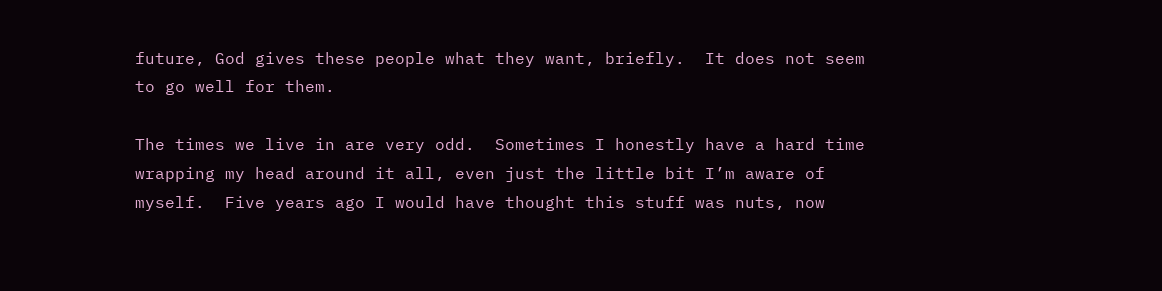future, God gives these people what they want, briefly.  It does not seem to go well for them.

The times we live in are very odd.  Sometimes I honestly have a hard time wrapping my head around it all, even just the little bit I’m aware of myself.  Five years ago I would have thought this stuff was nuts, now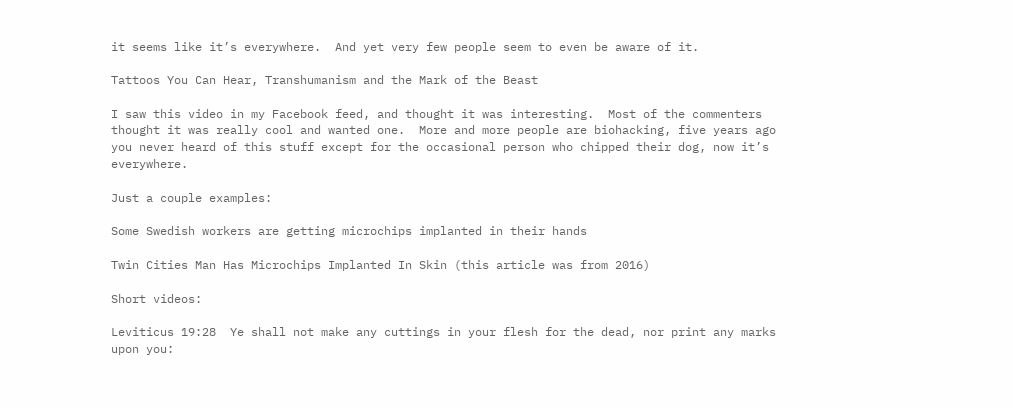it seems like it’s everywhere.  And yet very few people seem to even be aware of it.

Tattoos You Can Hear, Transhumanism and the Mark of the Beast

I saw this video in my Facebook feed, and thought it was interesting.  Most of the commenters thought it was really cool and wanted one.  More and more people are biohacking, five years ago you never heard of this stuff except for the occasional person who chipped their dog, now it’s everywhere.

Just a couple examples:

Some Swedish workers are getting microchips implanted in their hands

Twin Cities Man Has Microchips Implanted In Skin (this article was from 2016)

Short videos:

Leviticus 19:28  Ye shall not make any cuttings in your flesh for the dead, nor print any marks upon you: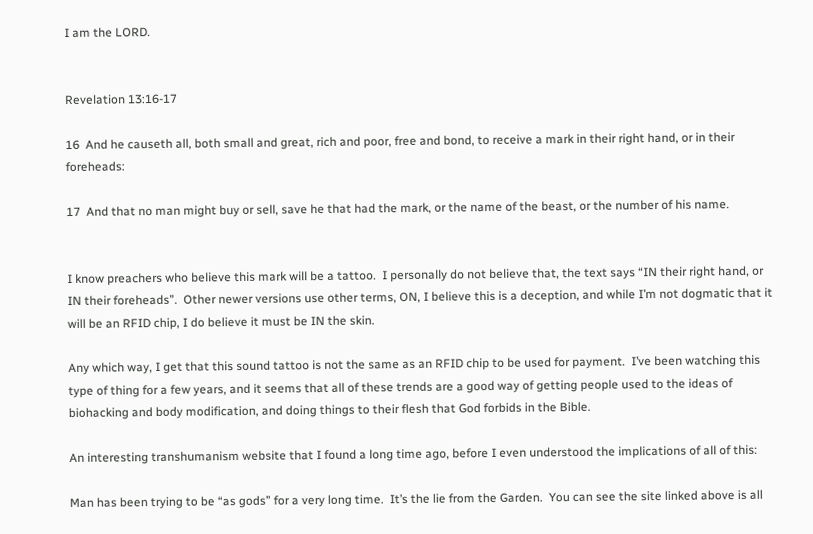I am the LORD.


Revelation 13:16-17

16  And he causeth all, both small and great, rich and poor, free and bond, to receive a mark in their right hand, or in their foreheads:

17  And that no man might buy or sell, save he that had the mark, or the name of the beast, or the number of his name.


I know preachers who believe this mark will be a tattoo.  I personally do not believe that, the text says “IN their right hand, or IN their foreheads”.  Other newer versions use other terms, ON, I believe this is a deception, and while I’m not dogmatic that it will be an RFID chip, I do believe it must be IN the skin.

Any which way, I get that this sound tattoo is not the same as an RFID chip to be used for payment.  I’ve been watching this type of thing for a few years, and it seems that all of these trends are a good way of getting people used to the ideas of biohacking and body modification, and doing things to their flesh that God forbids in the Bible.

An interesting transhumanism website that I found a long time ago, before I even understood the implications of all of this:

Man has been trying to be “as gods” for a very long time.  It’s the lie from the Garden.  You can see the site linked above is all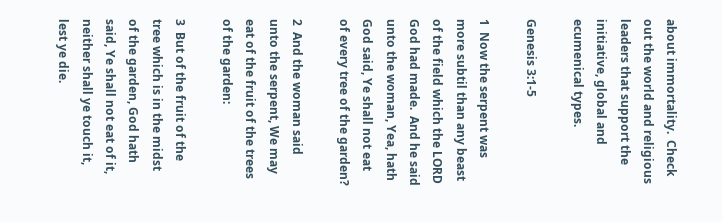about immortality.  Check out the world and religious leaders that support the initiative, global and ecumenical types.

Genesis 3:1-5

1  Now the serpent was more subtil than any beast of the field which the LORD God had made.  And he said unto the woman, Yea, hath God said, Ye shall not eat of every tree of the garden?

2  And the woman said unto the serpent, We may eat of the fruit of the trees of the garden:

3  But of the fruit of the tree which is in the midst of the garden, God hath said, Ye shall not eat of it, neither shall ye touch it, lest ye die.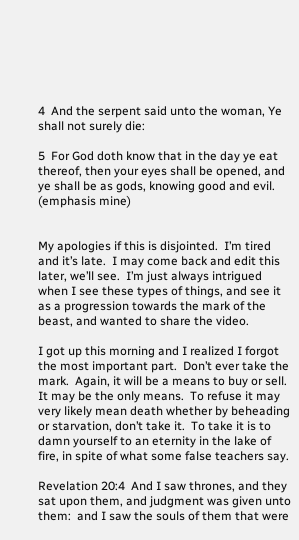4  And the serpent said unto the woman, Ye shall not surely die:

5  For God doth know that in the day ye eat thereof, then your eyes shall be opened, and ye shall be as gods, knowing good and evil. (emphasis mine)


My apologies if this is disjointed.  I’m tired and it’s late.  I may come back and edit this later, we’ll see.  I’m just always intrigued when I see these types of things, and see it as a progression towards the mark of the beast, and wanted to share the video.

I got up this morning and I realized I forgot the most important part.  Don’t ever take the mark.  Again, it will be a means to buy or sell.  It may be the only means.  To refuse it may very likely mean death whether by beheading or starvation, don’t take it.  To take it is to damn yourself to an eternity in the lake of fire, in spite of what some false teachers say.

Revelation 20:4  And I saw thrones, and they sat upon them, and judgment was given unto them:  and I saw the souls of them that were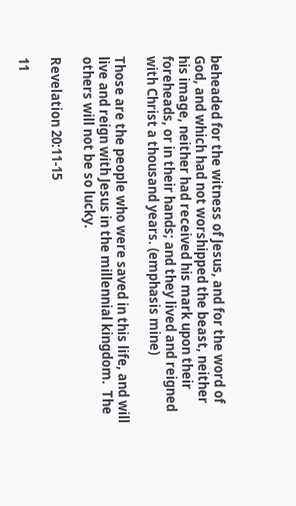beheaded for the witness of Jesus, and for the word of God, and which had not worshipped the beast, neither his image, neither had received his mark upon their foreheads, or in their hands; and they lived and reigned with Christ a thousand years. (emphasis mine)

Those are the people who were saved in this life, and will live and reign with Jesus in the millennial kingdom.  The others will not be so lucky.

Revelation 20:11-15

11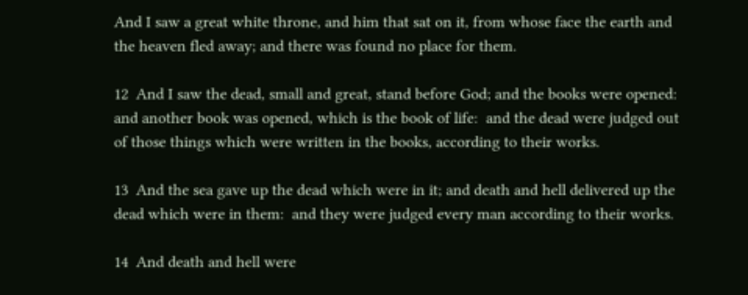And I saw a great white throne, and him that sat on it, from whose face the earth and the heaven fled away; and there was found no place for them.

12  And I saw the dead, small and great, stand before God; and the books were opened:  and another book was opened, which is the book of life:  and the dead were judged out of those things which were written in the books, according to their works.

13  And the sea gave up the dead which were in it; and death and hell delivered up the dead which were in them:  and they were judged every man according to their works.

14  And death and hell were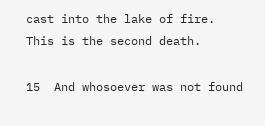cast into the lake of fire.  This is the second death.

15  And whosoever was not found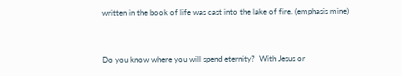written in the book of life was cast into the lake of fire. (emphasis mine)


Do you know where you will spend eternity?  With Jesus or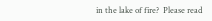in the lake of fire?  Please read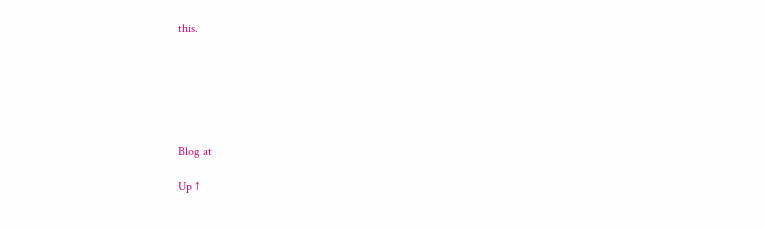this.






Blog at

Up ↑